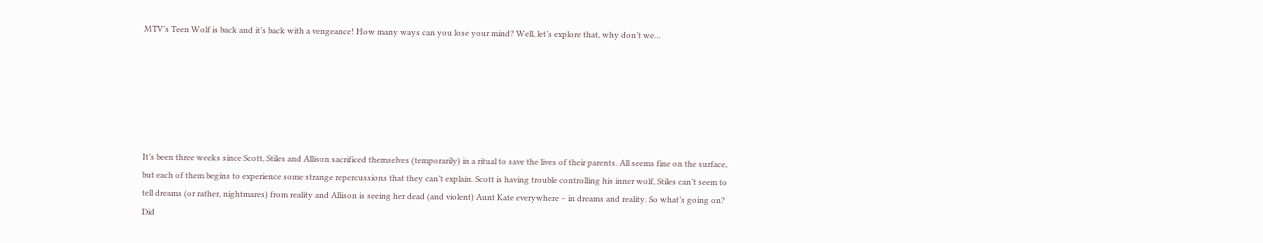MTV’s Teen Wolf is back and it’s back with a vengeance! How many ways can you lose your mind? Well, let’s explore that, why don’t we…






It’s been three weeks since Scott, Stiles and Allison sacrificed themselves (temporarily) in a ritual to save the lives of their parents. All seems fine on the surface, but each of them begins to experience some strange repercussions that they can’t explain. Scott is having trouble controlling his inner wolf, Stiles can’t seem to tell dreams (or rather, nightmares) from reality and Allison is seeing her dead (and violent) Aunt Kate everywhere – in dreams and reality. So what’s going on? Did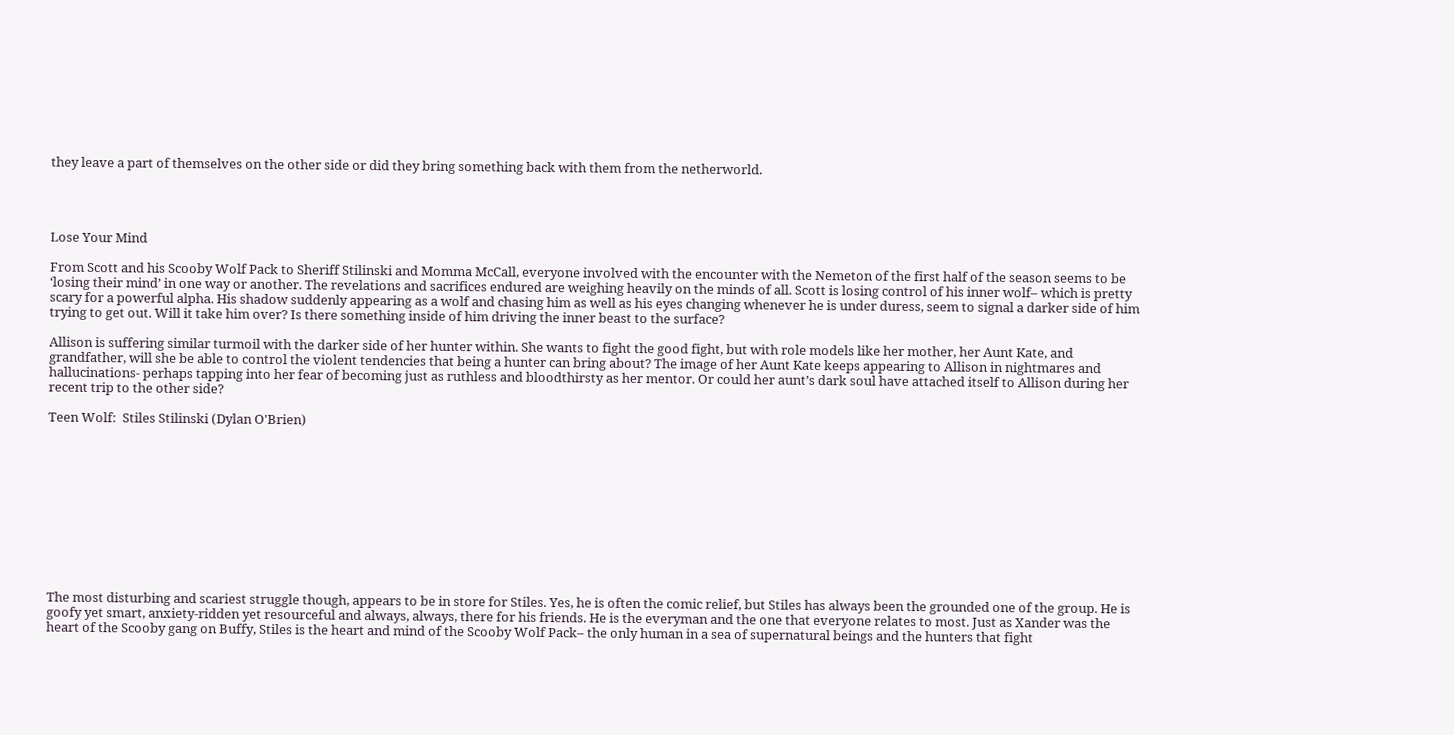they leave a part of themselves on the other side or did they bring something back with them from the netherworld.




Lose Your Mind

From Scott and his Scooby Wolf Pack to Sheriff Stilinski and Momma McCall, everyone involved with the encounter with the Nemeton of the first half of the season seems to be ‘losing their mind’ in one way or another. The revelations and sacrifices endured are weighing heavily on the minds of all. Scott is losing control of his inner wolf– which is pretty scary for a powerful alpha. His shadow suddenly appearing as a wolf and chasing him as well as his eyes changing whenever he is under duress, seem to signal a darker side of him trying to get out. Will it take him over? Is there something inside of him driving the inner beast to the surface?

Allison is suffering similar turmoil with the darker side of her hunter within. She wants to fight the good fight, but with role models like her mother, her Aunt Kate, and grandfather, will she be able to control the violent tendencies that being a hunter can bring about? The image of her Aunt Kate keeps appearing to Allison in nightmares and hallucinations- perhaps tapping into her fear of becoming just as ruthless and bloodthirsty as her mentor. Or could her aunt’s dark soul have attached itself to Allison during her recent trip to the other side?

Teen Wolf:  Stiles Stilinski (Dylan O'Brien)











The most disturbing and scariest struggle though, appears to be in store for Stiles. Yes, he is often the comic relief, but Stiles has always been the grounded one of the group. He is goofy yet smart, anxiety-ridden yet resourceful and always, always, there for his friends. He is the everyman and the one that everyone relates to most. Just as Xander was the heart of the Scooby gang on Buffy, Stiles is the heart and mind of the Scooby Wolf Pack– the only human in a sea of supernatural beings and the hunters that fight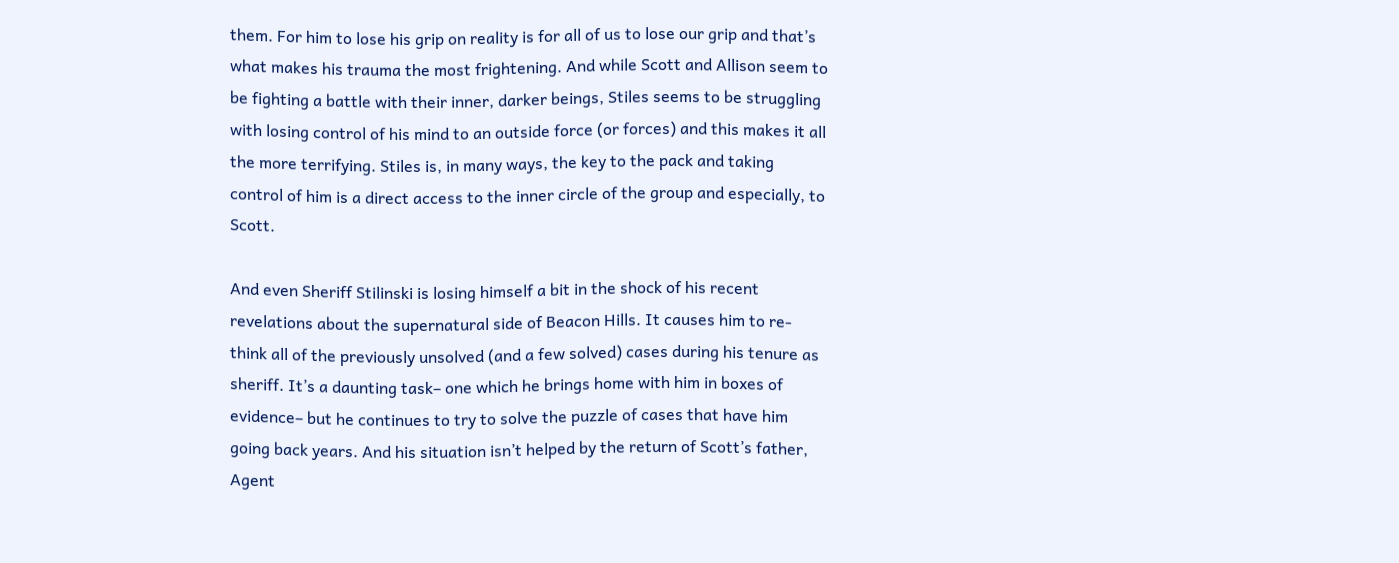them. For him to lose his grip on reality is for all of us to lose our grip and that’s what makes his trauma the most frightening. And while Scott and Allison seem to be fighting a battle with their inner, darker beings, Stiles seems to be struggling with losing control of his mind to an outside force (or forces) and this makes it all the more terrifying. Stiles is, in many ways, the key to the pack and taking control of him is a direct access to the inner circle of the group and especially, to Scott.

And even Sheriff Stilinski is losing himself a bit in the shock of his recent revelations about the supernatural side of Beacon Hills. It causes him to re-think all of the previously unsolved (and a few solved) cases during his tenure as sheriff. It’s a daunting task– one which he brings home with him in boxes of evidence– but he continues to try to solve the puzzle of cases that have him going back years. And his situation isn’t helped by the return of Scott’s father, Agent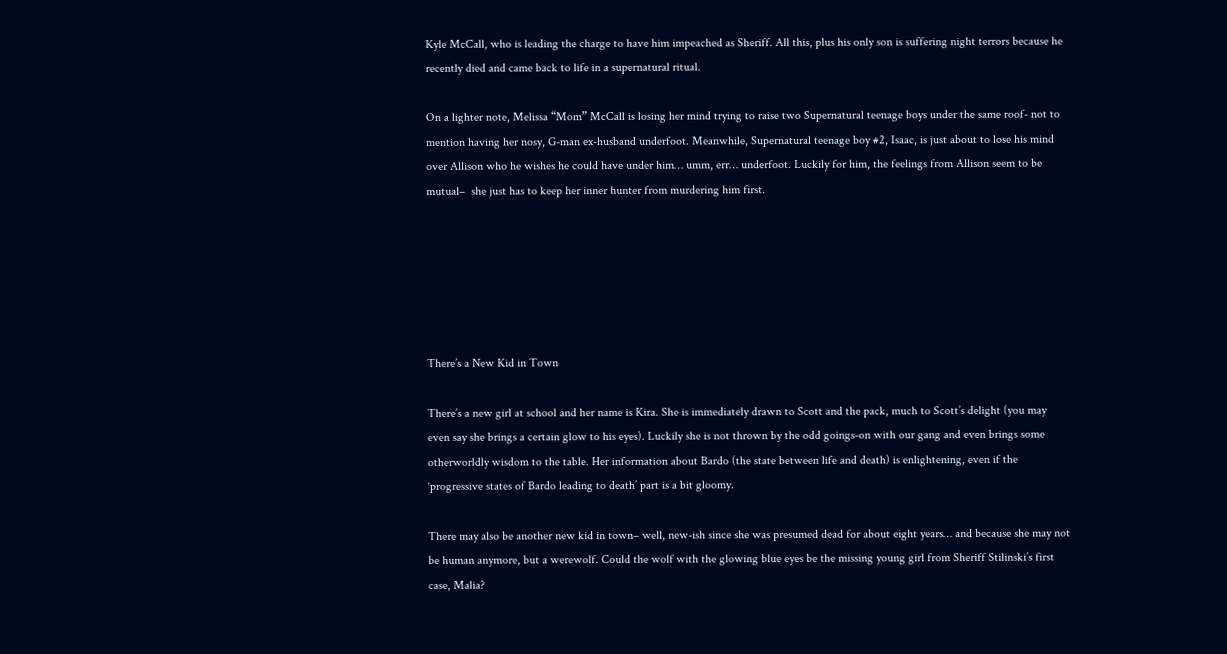Kyle McCall, who is leading the charge to have him impeached as Sheriff. All this, plus his only son is suffering night terrors because he recently died and came back to life in a supernatural ritual.

On a lighter note, Melissa “Mom” McCall is losing her mind trying to raise two Supernatural teenage boys under the same roof- not to mention having her nosy, G-man ex-husband underfoot. Meanwhile, Supernatural teenage boy #2, Isaac, is just about to lose his mind over Allison who he wishes he could have under him… umm, err… underfoot. Luckily for him, the feelings from Allison seem to be mutual–  she just has to keep her inner hunter from murdering him first.






There’s a New Kid in Town

There’s a new girl at school and her name is Kira. She is immediately drawn to Scott and the pack, much to Scott’s delight (you may even say she brings a certain glow to his eyes). Luckily she is not thrown by the odd goings-on with our gang and even brings some otherworldly wisdom to the table. Her information about Bardo (the state between life and death) is enlightening, even if the ‘progressive states of Bardo leading to death’ part is a bit gloomy.

There may also be another new kid in town– well, new-ish since she was presumed dead for about eight years… and because she may not be human anymore, but a werewolf. Could the wolf with the glowing blue eyes be the missing young girl from Sheriff Stilinski’s first case, Malia?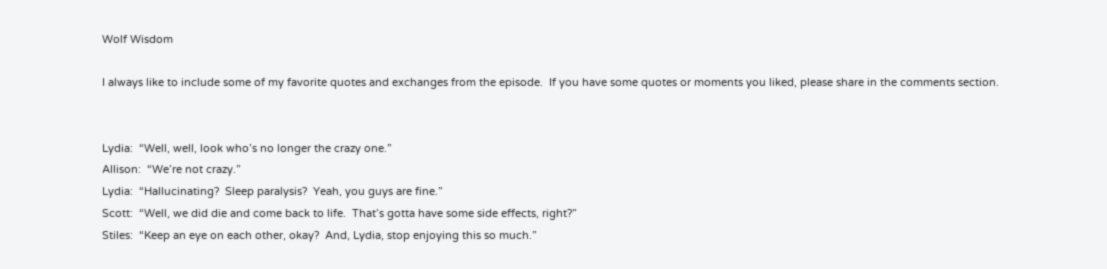Wolf Wisdom

I always like to include some of my favorite quotes and exchanges from the episode.  If you have some quotes or moments you liked, please share in the comments section.


Lydia:  “Well, well, look who’s no longer the crazy one.”
Allison:  “We’re not crazy.”
Lydia:  “Hallucinating?  Sleep paralysis?  Yeah, you guys are fine.”
Scott:  “Well, we did die and come back to life.  That’s gotta have some side effects, right?”
Stiles:  “Keep an eye on each other, okay?  And, Lydia, stop enjoying this so much.”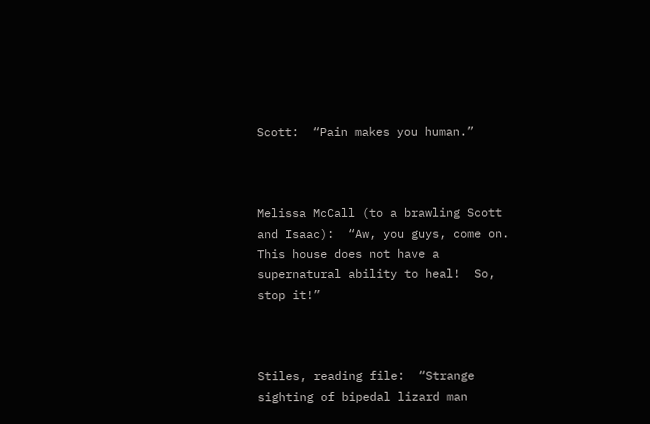Scott:  “Pain makes you human.”



Melissa McCall (to a brawling Scott and Isaac):  “Aw, you guys, come on.  This house does not have a supernatural ability to heal!  So, stop it!”



Stiles, reading file:  “Strange sighting of bipedal lizard man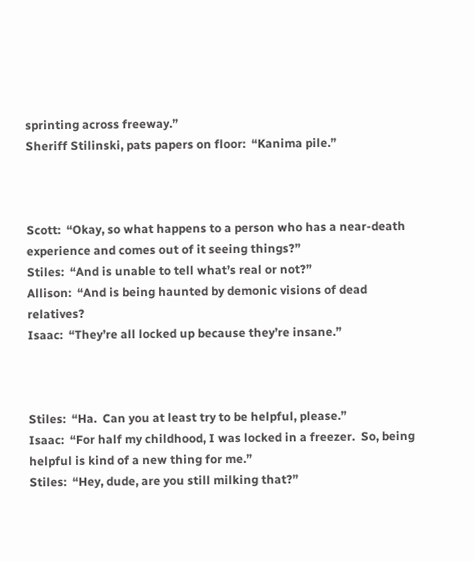sprinting across freeway.”
Sheriff Stilinski, pats papers on floor:  “Kanima pile.”



Scott:  “Okay, so what happens to a person who has a near-death experience and comes out of it seeing things?”
Stiles:  “And is unable to tell what’s real or not?”
Allison:  “And is being haunted by demonic visions of dead relatives?
Isaac:  “They’re all locked up because they’re insane.”



Stiles:  “Ha.  Can you at least try to be helpful, please.”
Isaac:  “For half my childhood, I was locked in a freezer.  So, being helpful is kind of a new thing for me.”
Stiles:  “Hey, dude, are you still milking that?”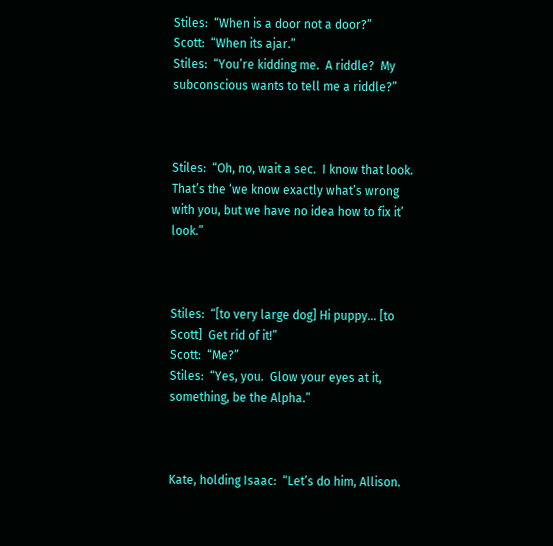Stiles:  “When is a door not a door?”
Scott:  “When its ajar.”
Stiles:  “You’re kidding me.  A riddle?  My subconscious wants to tell me a riddle?”



Stiles:  “Oh, no, wait a sec.  I know that look.  That’s the ‘we know exactly what’s wrong with you, but we have no idea how to fix it’ look.”



Stiles:  “[to very large dog] Hi puppy… [to Scott]  Get rid of it!”
Scott:  “Me?”
Stiles:  “Yes, you.  Glow your eyes at it, something, be the Alpha.”



Kate, holding Isaac:  “Let’s do him, Allison.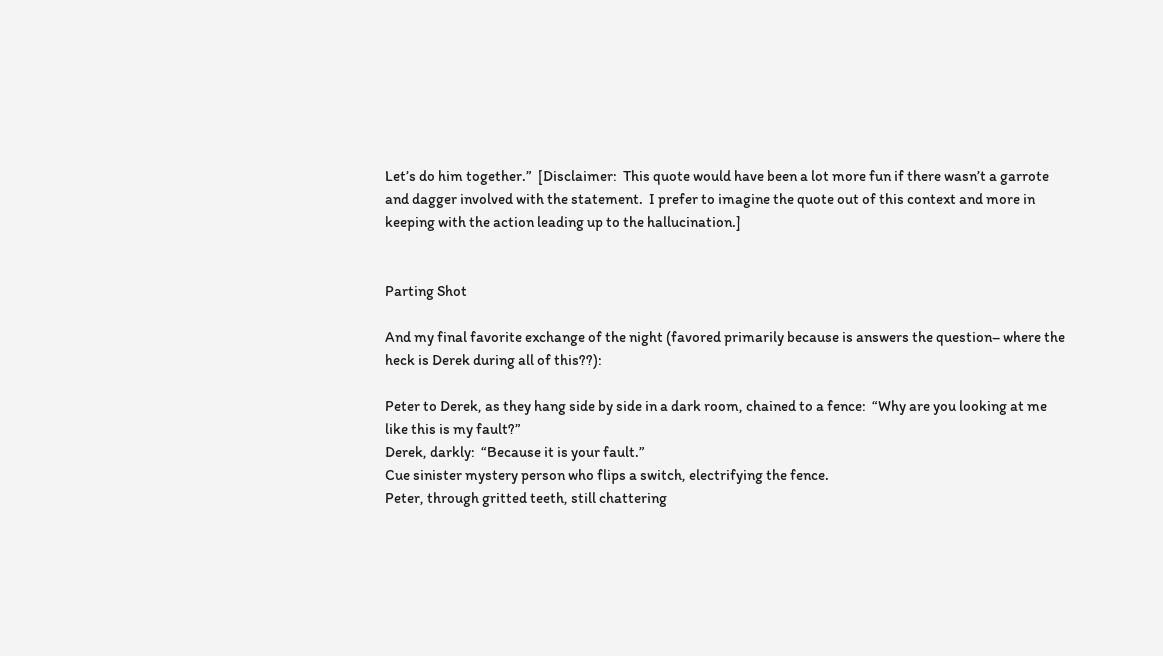Let’s do him together.”  [Disclaimer:  This quote would have been a lot more fun if there wasn’t a garrote and dagger involved with the statement.  I prefer to imagine the quote out of this context and more in keeping with the action leading up to the hallucination.]


Parting Shot

And my final favorite exchange of the night (favored primarily because is answers the question– where the heck is Derek during all of this??):

Peter to Derek, as they hang side by side in a dark room, chained to a fence:  “Why are you looking at me like this is my fault?”
Derek, darkly:  “Because it is your fault.”
Cue sinister mystery person who flips a switch, electrifying the fence.
Peter, through gritted teeth, still chattering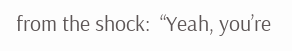from the shock:  “Yeah, you’re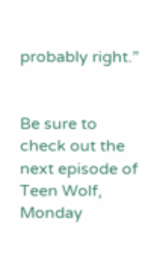probably right.”


Be sure to check out the next episode of Teen Wolf, Monday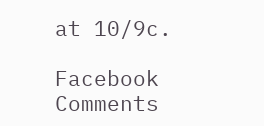at 10/9c.

Facebook Comments